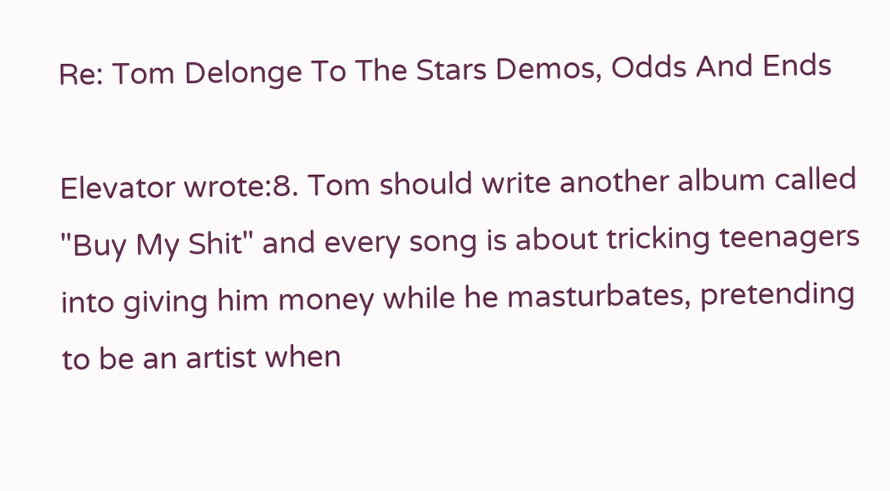Re: Tom Delonge To The Stars Demos, Odds And Ends

Elevator wrote:8. Tom should write another album called "Buy My Shit" and every song is about tricking teenagers into giving him money while he masturbates, pretending to be an artist when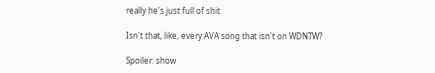really he's just full of shit

Isn't that, like, every AVA song that isn't on WDNTW?

Spoiler: show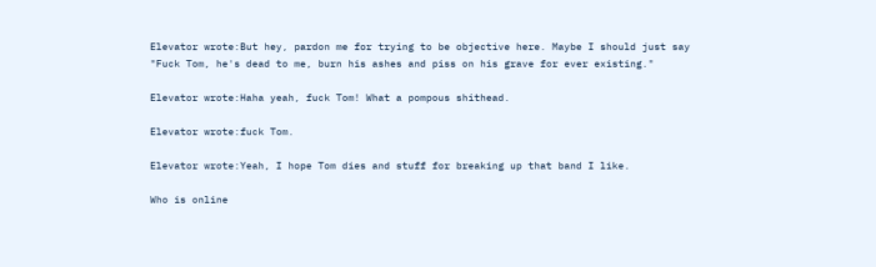Elevator wrote:But hey, pardon me for trying to be objective here. Maybe I should just say "Fuck Tom, he's dead to me, burn his ashes and piss on his grave for ever existing."

Elevator wrote:Haha yeah, fuck Tom! What a pompous shithead.

Elevator wrote:fuck Tom.

Elevator wrote:Yeah, I hope Tom dies and stuff for breaking up that band I like.

Who is online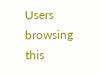Users browsing this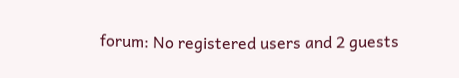forum: No registered users and 2 guests